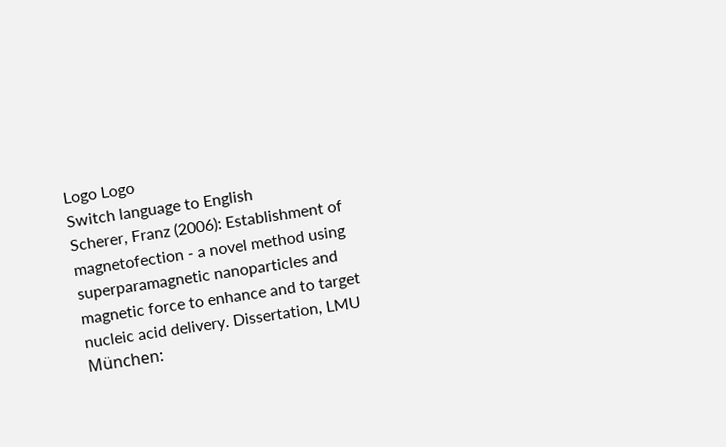Logo Logo
Switch language to English
Scherer, Franz (2006): Establishment of magnetofection - a novel method using superparamagnetic nanoparticles and magnetic force to enhance and to target nucleic acid delivery. Dissertation, LMU München: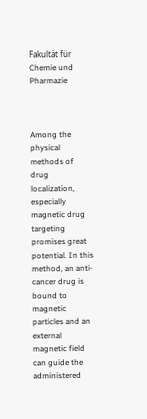Fakultät für Chemie und Pharmazie



Among the physical methods of drug localization, especially magnetic drug targeting promises great potential. In this method, an anti-cancer drug is bound to magnetic particles and an external magnetic field can guide the administered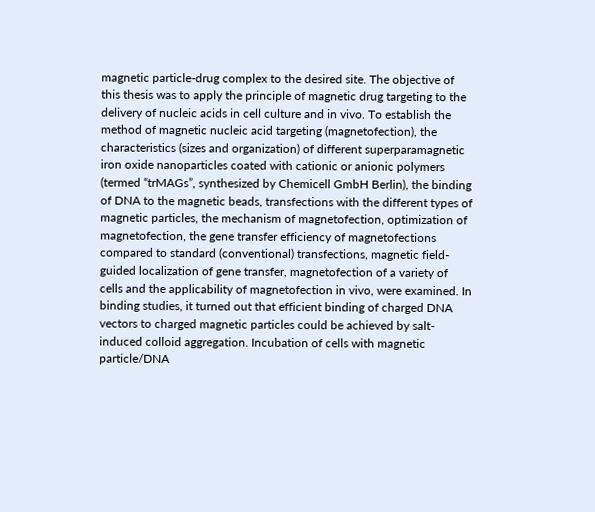magnetic particle-drug complex to the desired site. The objective of this thesis was to apply the principle of magnetic drug targeting to the delivery of nucleic acids in cell culture and in vivo. To establish the method of magnetic nucleic acid targeting (magnetofection), the characteristics (sizes and organization) of different superparamagnetic iron oxide nanoparticles coated with cationic or anionic polymers (termed “trMAGs”, synthesized by Chemicell GmbH Berlin), the binding of DNA to the magnetic beads, transfections with the different types of magnetic particles, the mechanism of magnetofection, optimization of magnetofection, the gene transfer efficiency of magnetofections compared to standard (conventional) transfections, magnetic field-guided localization of gene transfer, magnetofection of a variety of cells and the applicability of magnetofection in vivo, were examined. In binding studies, it turned out that efficient binding of charged DNA vectors to charged magnetic particles could be achieved by salt-induced colloid aggregation. Incubation of cells with magnetic particle/DNA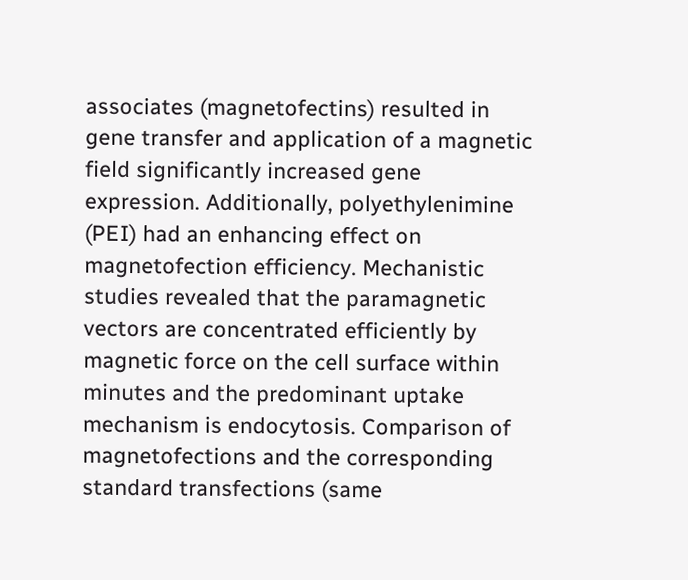associates (magnetofectins) resulted in gene transfer and application of a magnetic field significantly increased gene expression. Additionally, polyethylenimine (PEI) had an enhancing effect on magnetofection efficiency. Mechanistic studies revealed that the paramagnetic vectors are concentrated efficiently by magnetic force on the cell surface within minutes and the predominant uptake mechanism is endocytosis. Comparison of magnetofections and the corresponding standard transfections (same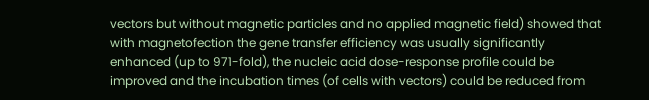vectors but without magnetic particles and no applied magnetic field) showed that with magnetofection the gene transfer efficiency was usually significantly enhanced (up to 971-fold), the nucleic acid dose-response profile could be improved and the incubation times (of cells with vectors) could be reduced from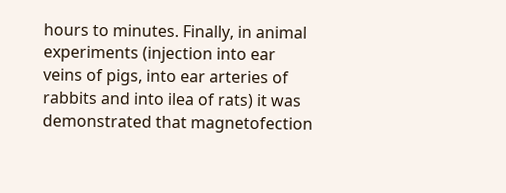hours to minutes. Finally, in animal experiments (injection into ear veins of pigs, into ear arteries of rabbits and into ilea of rats) it was demonstrated that magnetofection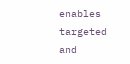enables targeted and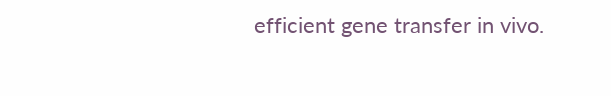efficient gene transfer in vivo.